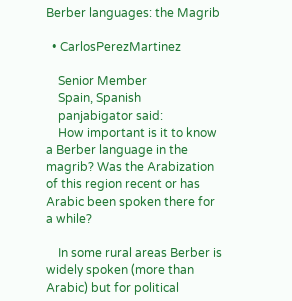Berber languages: the Magrib

  • CarlosPerezMartinez

    Senior Member
    Spain, Spanish
    panjabigator said:
    How important is it to know a Berber language in the magrib? Was the Arabization of this region recent or has Arabic been spoken there for a while?

    In some rural areas Berber is widely spoken (more than Arabic) but for political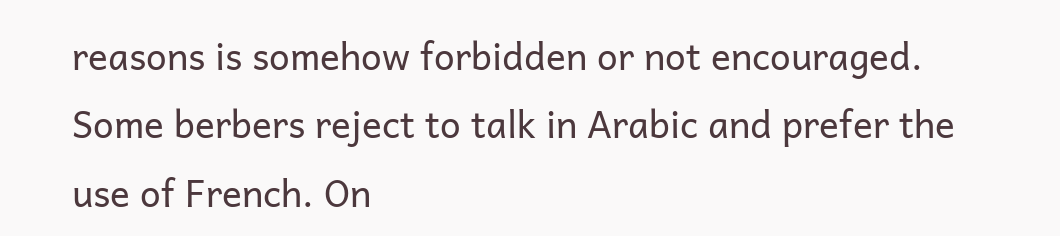reasons is somehow forbidden or not encouraged. Some berbers reject to talk in Arabic and prefer the use of French. On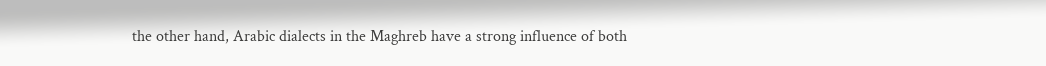the other hand, Arabic dialects in the Maghreb have a strong influence of both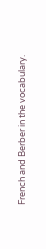French and Berber in the vocabulary.